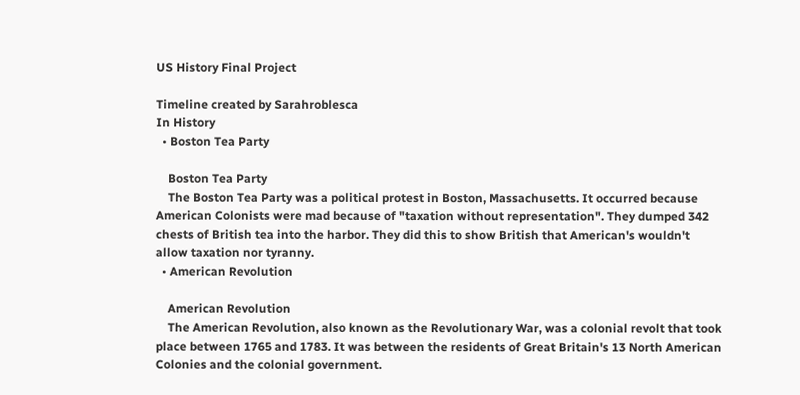US History Final Project

Timeline created by Sarahroblesca
In History
  • Boston Tea Party

    Boston Tea Party
    The Boston Tea Party was a political protest in Boston, Massachusetts. It occurred because American Colonists were mad because of "taxation without representation". They dumped 342 chests of British tea into the harbor. They did this to show British that American's wouldn't allow taxation nor tyranny.
  • American Revolution

    American Revolution
    The American Revolution, also known as the Revolutionary War, was a colonial revolt that took place between 1765 and 1783. It was between the residents of Great Britain's 13 North American Colonies and the colonial government.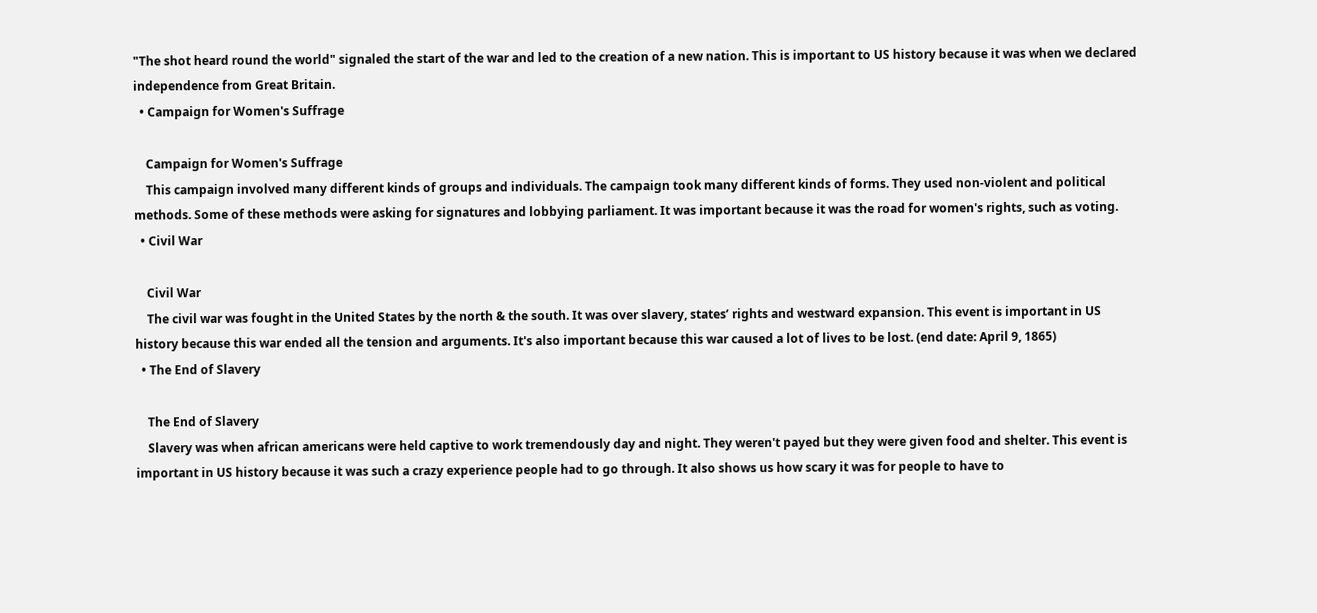"The shot heard round the world" signaled the start of the war and led to the creation of a new nation. This is important to US history because it was when we declared independence from Great Britain.
  • Campaign for Women's Suffrage

    Campaign for Women's Suffrage
    This campaign involved many different kinds of groups and individuals. The campaign took many different kinds of forms. They used non-violent and political methods. Some of these methods were asking for signatures and lobbying parliament. It was important because it was the road for women's rights, such as voting.
  • Civil War

    Civil War
    The civil war was fought in the United States by the north & the south. It was over slavery, states’ rights and westward expansion. This event is important in US history because this war ended all the tension and arguments. It's also important because this war caused a lot of lives to be lost. (end date: April 9, 1865)
  • The End of Slavery

    The End of Slavery
    Slavery was when african americans were held captive to work tremendously day and night. They weren't payed but they were given food and shelter. This event is important in US history because it was such a crazy experience people had to go through. It also shows us how scary it was for people to have to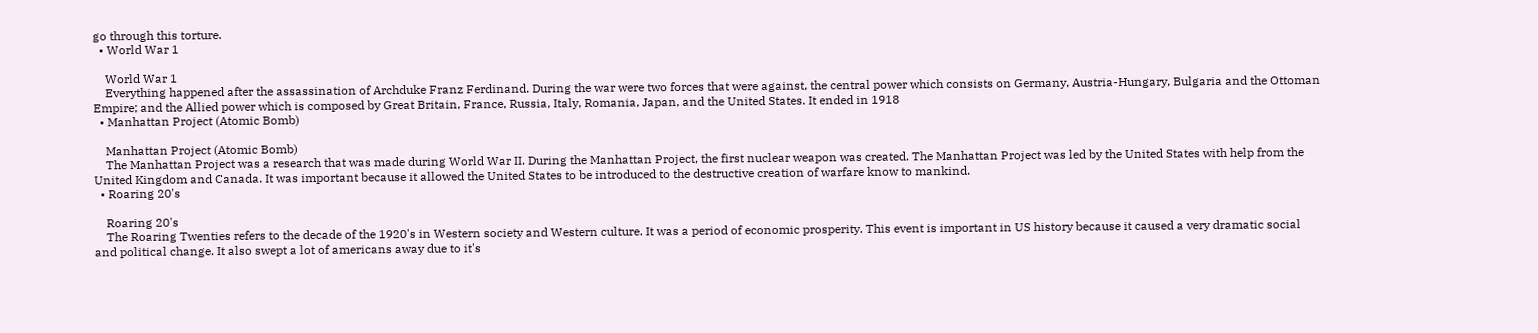go through this torture.
  • World War 1

    World War 1
    Everything happened after the assassination of Archduke Franz Ferdinand. During the war were two forces that were against, the central power which consists on Germany, Austria-Hungary, Bulgaria and the Ottoman Empire; and the Allied power which is composed by Great Britain, France, Russia, Italy, Romania, Japan, and the United States. It ended in 1918
  • Manhattan Project (Atomic Bomb)

    Manhattan Project (Atomic Bomb)
    The Manhattan Project was a research that was made during World War II. During the Manhattan Project, the first nuclear weapon was created. The Manhattan Project was led by the United States with help from the United Kingdom and Canada. It was important because it allowed the United States to be introduced to the destructive creation of warfare know to mankind.
  • Roaring 20's

    Roaring 20's
    The Roaring Twenties refers to the decade of the 1920's in Western society and Western culture. It was a period of economic prosperity. This event is important in US history because it caused a very dramatic social and political change. It also swept a lot of americans away due to it's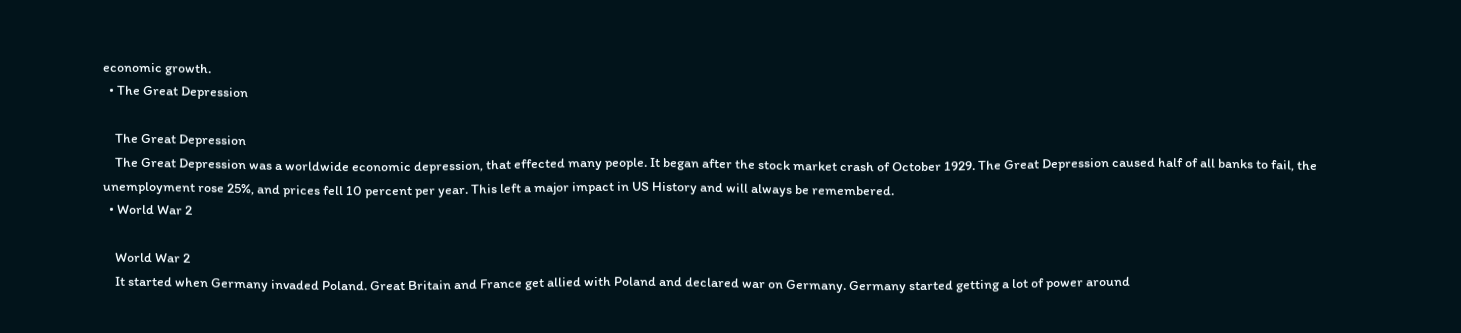economic growth.
  • The Great Depression

    The Great Depression
    The Great Depression was a worldwide economic depression, that effected many people. It began after the stock market crash of October 1929. The Great Depression caused half of all banks to fail, the unemployment rose 25%, and prices fell 10 percent per year. This left a major impact in US History and will always be remembered.
  • World War 2

    World War 2
    It started when Germany invaded Poland. Great Britain and France get allied with Poland and declared war on Germany. Germany started getting a lot of power around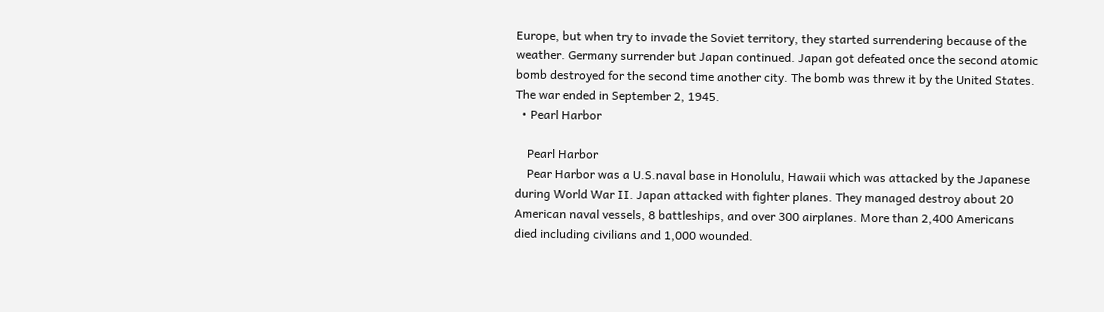Europe, but when try to invade the Soviet territory, they started surrendering because of the weather. Germany surrender but Japan continued. Japan got defeated once the second atomic bomb destroyed for the second time another city. The bomb was threw it by the United States. The war ended in September 2, 1945.
  • Pearl Harbor

    Pearl Harbor
    Pear Harbor was a U.S.naval base in Honolulu, Hawaii which was attacked by the Japanese during World War II. Japan attacked with fighter planes. They managed destroy about 20 American naval vessels, 8 battleships, and over 300 airplanes. More than 2,400 Americans died including civilians and 1,000 wounded.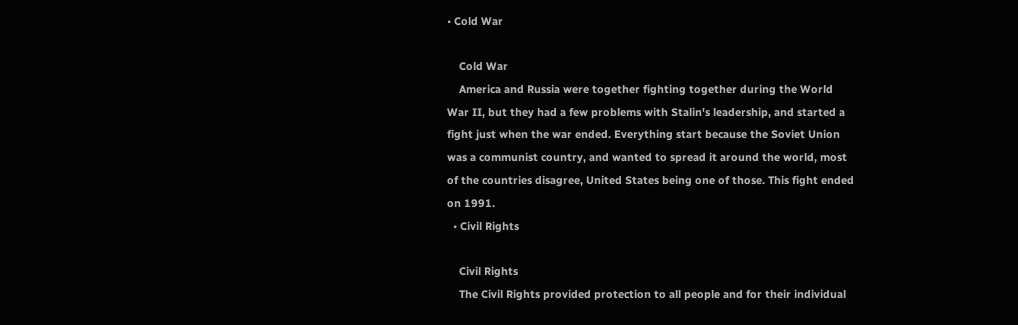• Cold War

    Cold War
    America and Russia were together fighting together during the World War II, but they had a few problems with Stalin's leadership, and started a fight just when the war ended. Everything start because the Soviet Union was a communist country, and wanted to spread it around the world, most of the countries disagree, United States being one of those. This fight ended on 1991.
  • Civil Rights

    Civil Rights
    The Civil Rights provided protection to all people and for their individual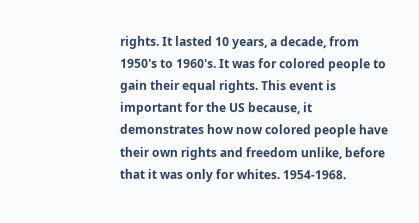rights. It lasted 10 years, a decade, from 1950's to 1960's. It was for colored people to gain their equal rights. This event is important for the US because, it demonstrates how now colored people have their own rights and freedom unlike, before that it was only for whites. 1954-1968.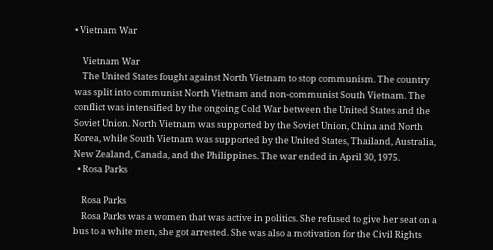• Vietnam War

    Vietnam War
    The United States fought against North Vietnam to stop communism. The country was split into communist North Vietnam and non-communist South Vietnam. The conflict was intensified by the ongoing Cold War between the United States and the Soviet Union. North Vietnam was supported by the Soviet Union, China and North Korea, while South Vietnam was supported by the United States, Thailand, Australia, New Zealand, Canada, and the Philippines. The war ended in April 30, 1975.
  • Rosa Parks

    Rosa Parks
    Rosa Parks was a women that was active in politics. She refused to give her seat on a bus to a white men, she got arrested. She was also a motivation for the Civil Rights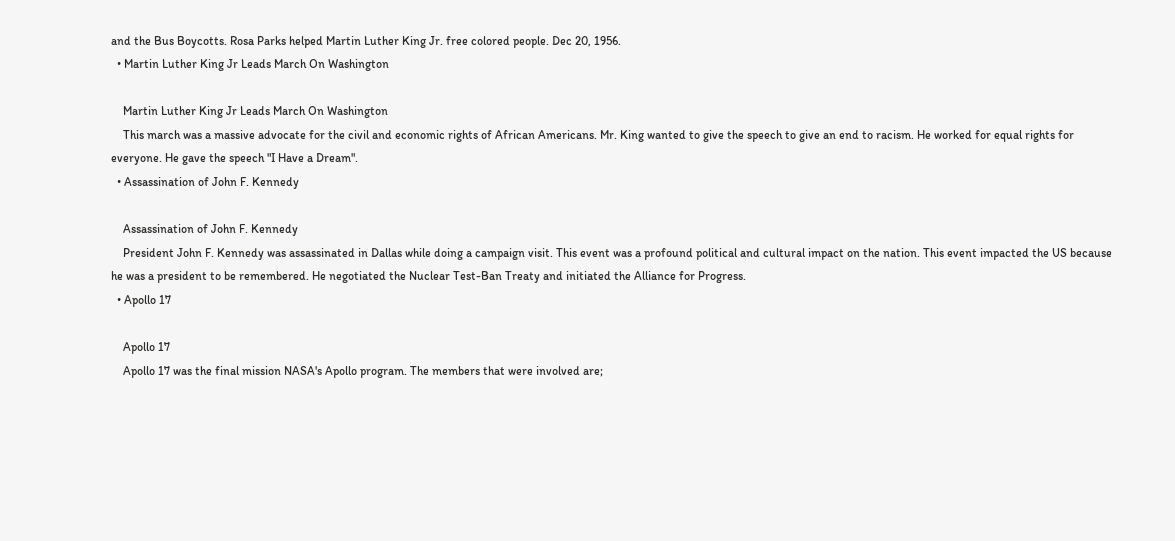and the Bus Boycotts. Rosa Parks helped Martin Luther King Jr. free colored people. Dec 20, 1956.
  • Martin Luther King Jr Leads March On Washington

    Martin Luther King Jr Leads March On Washington
    This march was a massive advocate for the civil and economic rights of African Americans. Mr. King wanted to give the speech to give an end to racism. He worked for equal rights for everyone. He gave the speech "I Have a Dream".
  • Assassination of John F. Kennedy

    Assassination of John F. Kennedy
    President John F. Kennedy was assassinated in Dallas while doing a campaign visit. This event was a profound political and cultural impact on the nation. This event impacted the US because he was a president to be remembered. He negotiated the Nuclear Test-Ban Treaty and initiated the Alliance for Progress.
  • Apollo 17

    Apollo 17
    Apollo 17 was the final mission NASA's Apollo program. The members that were involved are;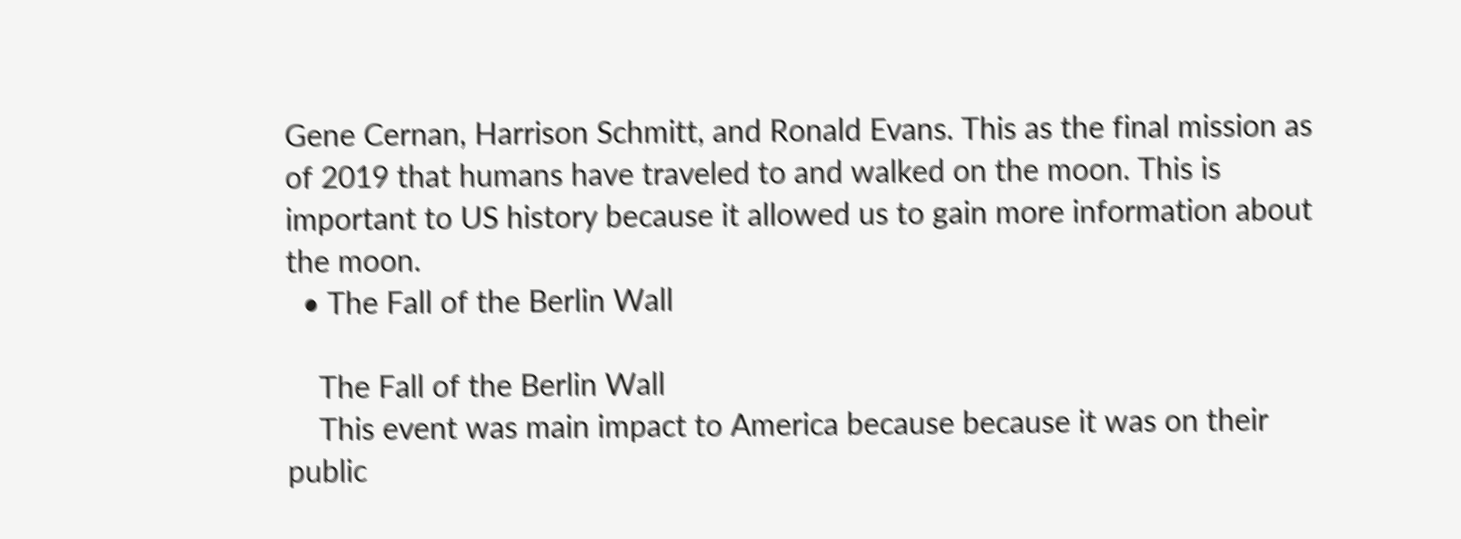Gene Cernan, Harrison Schmitt, and Ronald Evans. This as the final mission as of 2019 that humans have traveled to and walked on the moon. This is important to US history because it allowed us to gain more information about the moon.
  • The Fall of the Berlin Wall

    The Fall of the Berlin Wall
    This event was main impact to America because because it was on their public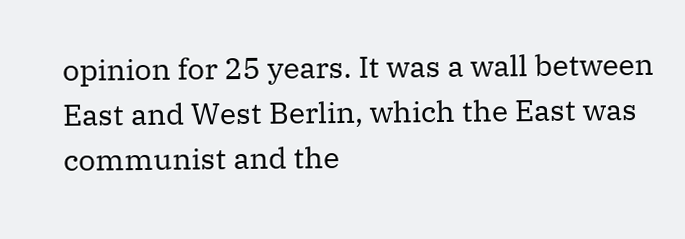opinion for 25 years. It was a wall between East and West Berlin, which the East was communist and the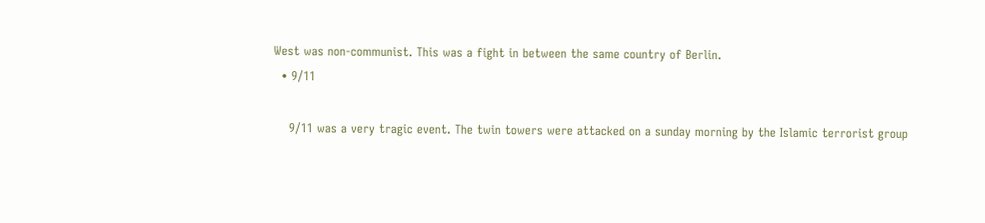West was non-communist. This was a fight in between the same country of Berlin.
  • 9/11

    9/11 was a very tragic event. The twin towers were attacked on a sunday morning by the Islamic terrorist group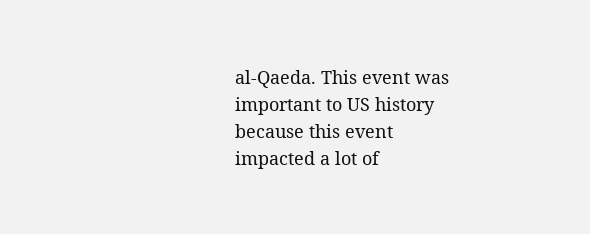al-Qaeda. This event was important to US history because this event impacted a lot of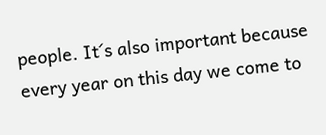people. It´s also important because every year on this day we come to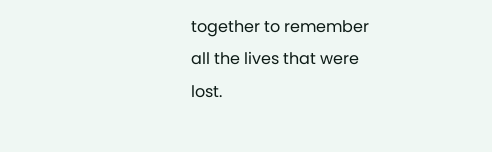together to remember all the lives that were lost.